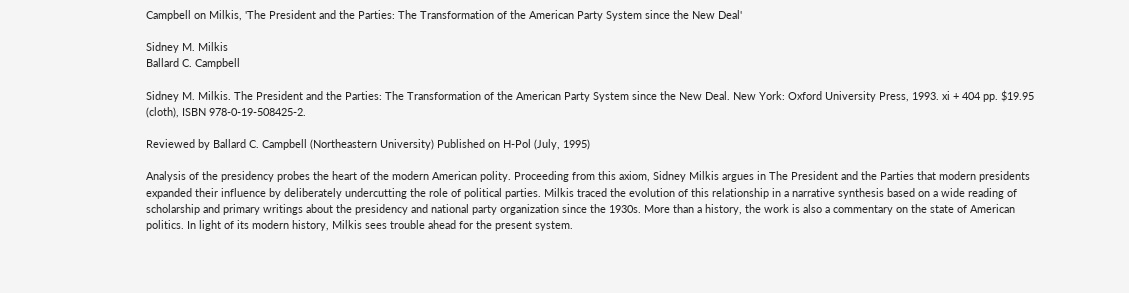Campbell on Milkis, 'The President and the Parties: The Transformation of the American Party System since the New Deal'

Sidney M. Milkis
Ballard C. Campbell

Sidney M. Milkis. The President and the Parties: The Transformation of the American Party System since the New Deal. New York: Oxford University Press, 1993. xi + 404 pp. $19.95 (cloth), ISBN 978-0-19-508425-2.

Reviewed by Ballard C. Campbell (Northeastern University) Published on H-Pol (July, 1995)

Analysis of the presidency probes the heart of the modern American polity. Proceeding from this axiom, Sidney Milkis argues in The President and the Parties that modern presidents expanded their influence by deliberately undercutting the role of political parties. Milkis traced the evolution of this relationship in a narrative synthesis based on a wide reading of scholarship and primary writings about the presidency and national party organization since the 1930s. More than a history, the work is also a commentary on the state of American politics. In light of its modern history, Milkis sees trouble ahead for the present system.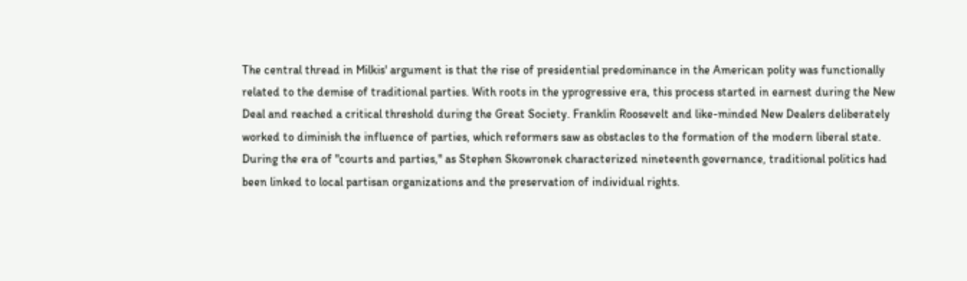The central thread in Milkis' argument is that the rise of presidential predominance in the American polity was functionally related to the demise of traditional parties. With roots in the yprogressive era, this process started in earnest during the New Deal and reached a critical threshold during the Great Society. Franklin Roosevelt and like-minded New Dealers deliberately worked to diminish the influence of parties, which reformers saw as obstacles to the formation of the modern liberal state. During the era of "courts and parties," as Stephen Skowronek characterized nineteenth governance, traditional politics had been linked to local partisan organizations and the preservation of individual rights.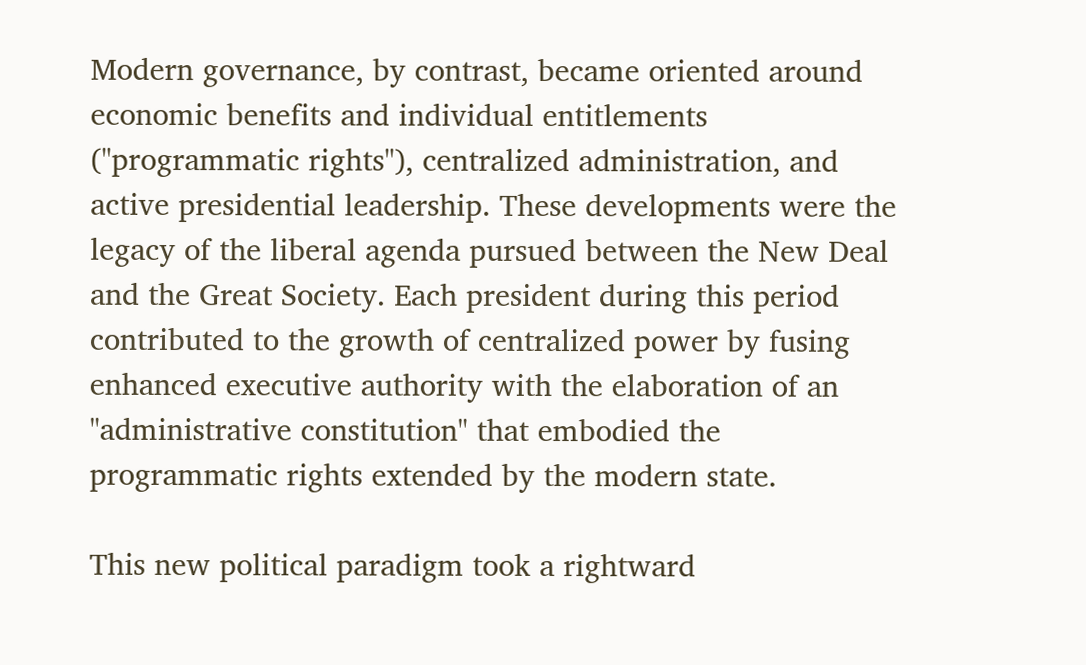Modern governance, by contrast, became oriented around economic benefits and individual entitlements ("programmatic rights"), centralized administration, and active presidential leadership. These developments were the legacy of the liberal agenda pursued between the New Deal and the Great Society. Each president during this period contributed to the growth of centralized power by fusing enhanced executive authority with the elaboration of an "administrative constitution" that embodied the programmatic rights extended by the modern state.

This new political paradigm took a rightward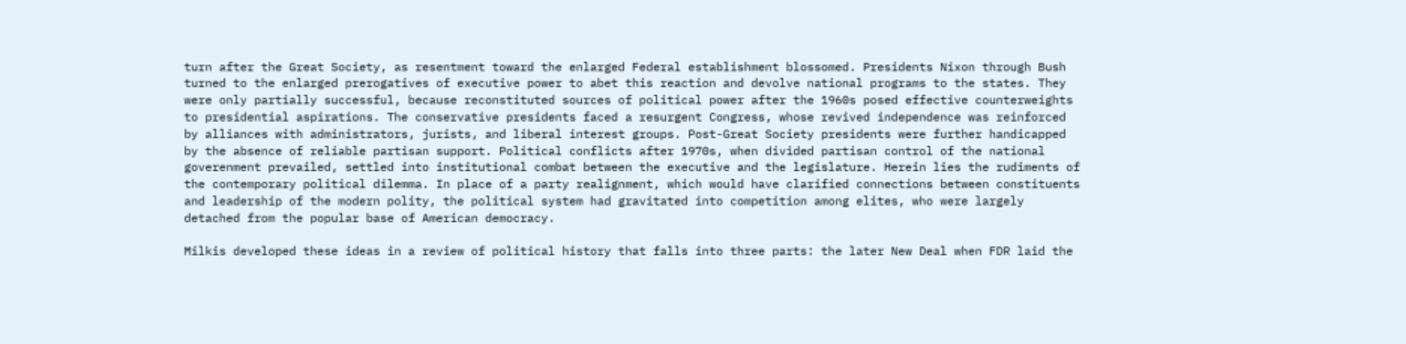turn after the Great Society, as resentment toward the enlarged Federal establishment blossomed. Presidents Nixon through Bush turned to the enlarged prerogatives of executive power to abet this reaction and devolve national programs to the states. They were only partially successful, because reconstituted sources of political power after the 1960s posed effective counterweights to presidential aspirations. The conservative presidents faced a resurgent Congress, whose revived independence was reinforced by alliances with administrators, jurists, and liberal interest groups. Post-Great Society presidents were further handicapped by the absence of reliable partisan support. Political conflicts after 1970s, when divided partisan control of the national goverenment prevailed, settled into institutional combat between the executive and the legislature. Herein lies the rudiments of the contemporary political dilemma. In place of a party realignment, which would have clarified connections between constituents and leadership of the modern polity, the political system had gravitated into competition among elites, who were largely detached from the popular base of American democracy.

Milkis developed these ideas in a review of political history that falls into three parts: the later New Deal when FDR laid the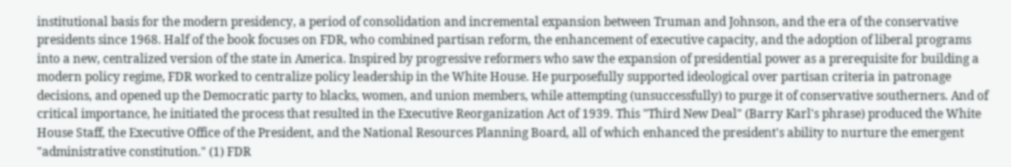institutional basis for the modern presidency, a period of consolidation and incremental expansion between Truman and Johnson, and the era of the conservative presidents since 1968. Half of the book focuses on FDR, who combined partisan reform, the enhancement of executive capacity, and the adoption of liberal programs into a new, centralized version of the state in America. Inspired by progressive reformers who saw the expansion of presidential power as a prerequisite for building a modern policy regime, FDR worked to centralize policy leadership in the White House. He purposefully supported ideological over partisan criteria in patronage decisions, and opened up the Democratic party to blacks, women, and union members, while attempting (unsuccessfully) to purge it of conservative southerners. And of critical importance, he initiated the process that resulted in the Executive Reorganization Act of 1939. This "Third New Deal" (Barry Karl's phrase) produced the White House Staff, the Executive Office of the President, and the National Resources Planning Board, all of which enhanced the president's ability to nurture the emergent "administrative constitution." (1) FDR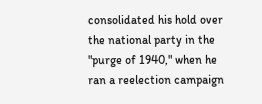consolidated his hold over the national party in the "purge of 1940," when he ran a reelection campaign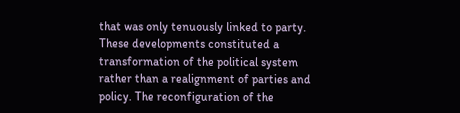that was only tenuously linked to party. These developments constituted a transformation of the political system rather than a realignment of parties and policy. The reconfiguration of the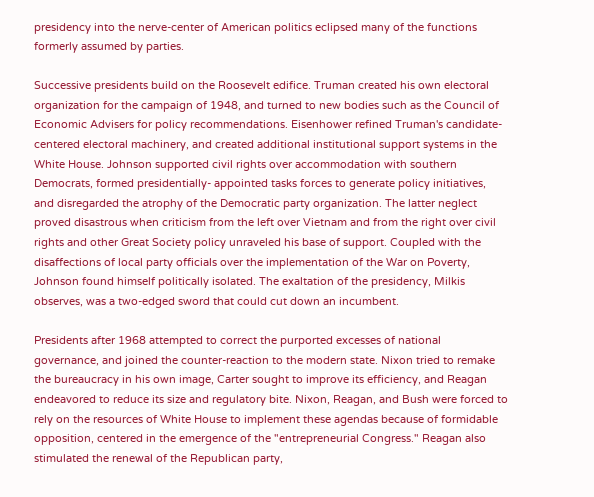presidency into the nerve-center of American politics eclipsed many of the functions formerly assumed by parties.

Successive presidents build on the Roosevelt edifice. Truman created his own electoral organization for the campaign of 1948, and turned to new bodies such as the Council of Economic Advisers for policy recommendations. Eisenhower refined Truman's candidate- centered electoral machinery, and created additional institutional support systems in the White House. Johnson supported civil rights over accommodation with southern Democrats, formed presidentially- appointed tasks forces to generate policy initiatives, and disregarded the atrophy of the Democratic party organization. The latter neglect proved disastrous when criticism from the left over Vietnam and from the right over civil rights and other Great Society policy unraveled his base of support. Coupled with the disaffections of local party officials over the implementation of the War on Poverty, Johnson found himself politically isolated. The exaltation of the presidency, Milkis observes, was a two-edged sword that could cut down an incumbent.

Presidents after 1968 attempted to correct the purported excesses of national governance, and joined the counter-reaction to the modern state. Nixon tried to remake the bureaucracy in his own image, Carter sought to improve its efficiency, and Reagan endeavored to reduce its size and regulatory bite. Nixon, Reagan, and Bush were forced to rely on the resources of White House to implement these agendas because of formidable opposition, centered in the emergence of the "entrepreneurial Congress." Reagan also stimulated the renewal of the Republican party,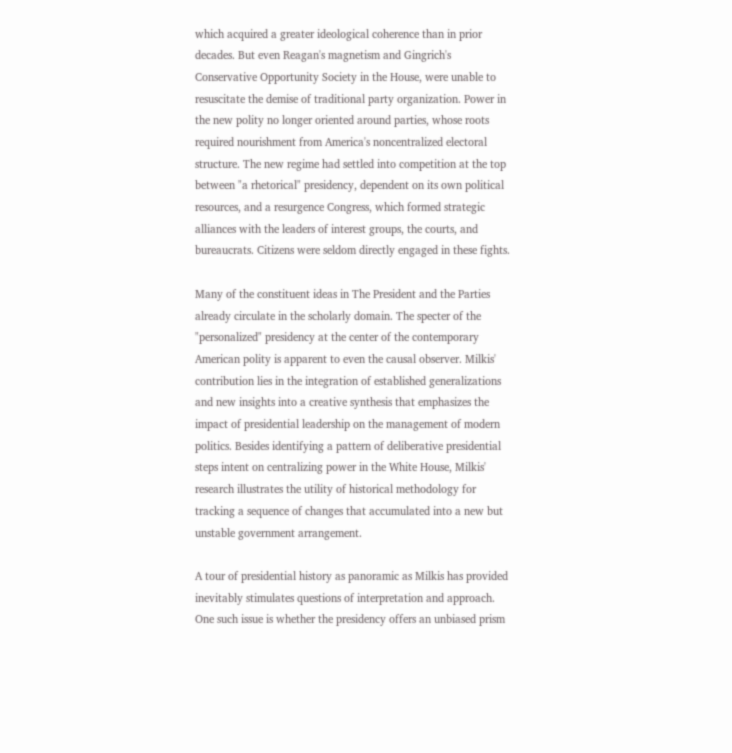which acquired a greater ideological coherence than in prior decades. But even Reagan's magnetism and Gingrich's Conservative Opportunity Society in the House, were unable to resuscitate the demise of traditional party organization. Power in the new polity no longer oriented around parties, whose roots required nourishment from America's noncentralized electoral structure. The new regime had settled into competition at the top between "a rhetorical" presidency, dependent on its own political resources, and a resurgence Congress, which formed strategic alliances with the leaders of interest groups, the courts, and bureaucrats. Citizens were seldom directly engaged in these fights.

Many of the constituent ideas in The President and the Parties already circulate in the scholarly domain. The specter of the "personalized" presidency at the center of the contemporary American polity is apparent to even the causal observer. Milkis' contribution lies in the integration of established generalizations and new insights into a creative synthesis that emphasizes the impact of presidential leadership on the management of modern politics. Besides identifying a pattern of deliberative presidential steps intent on centralizing power in the White House, Milkis' research illustrates the utility of historical methodology for tracking a sequence of changes that accumulated into a new but unstable government arrangement.

A tour of presidential history as panoramic as Milkis has provided inevitably stimulates questions of interpretation and approach. One such issue is whether the presidency offers an unbiased prism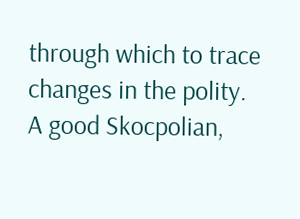through which to trace changes in the polity. A good Skocpolian,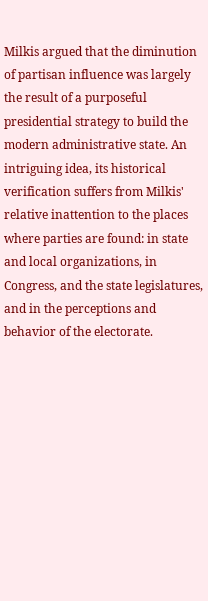Milkis argued that the diminution of partisan influence was largely the result of a purposeful presidential strategy to build the modern administrative state. An intriguing idea, its historical verification suffers from Milkis' relative inattention to the places where parties are found: in state and local organizations, in Congress, and the state legislatures, and in the perceptions and behavior of the electorate.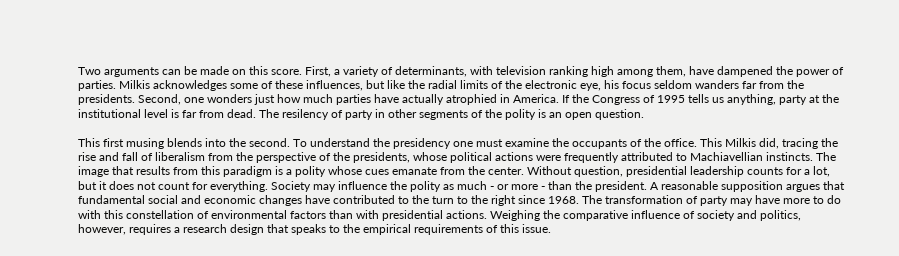Two arguments can be made on this score. First, a variety of determinants, with television ranking high among them, have dampened the power of parties. Milkis acknowledges some of these influences, but like the radial limits of the electronic eye, his focus seldom wanders far from the presidents. Second, one wonders just how much parties have actually atrophied in America. If the Congress of 1995 tells us anything, party at the institutional level is far from dead. The resilency of party in other segments of the polity is an open question.

This first musing blends into the second. To understand the presidency one must examine the occupants of the office. This Milkis did, tracing the rise and fall of liberalism from the perspective of the presidents, whose political actions were frequently attributed to Machiavellian instincts. The image that results from this paradigm is a polity whose cues emanate from the center. Without question, presidential leadership counts for a lot, but it does not count for everything. Society may influence the polity as much - or more - than the president. A reasonable supposition argues that fundamental social and economic changes have contributed to the turn to the right since 1968. The transformation of party may have more to do with this constellation of environmental factors than with presidential actions. Weighing the comparative influence of society and politics, however, requires a research design that speaks to the empirical requirements of this issue.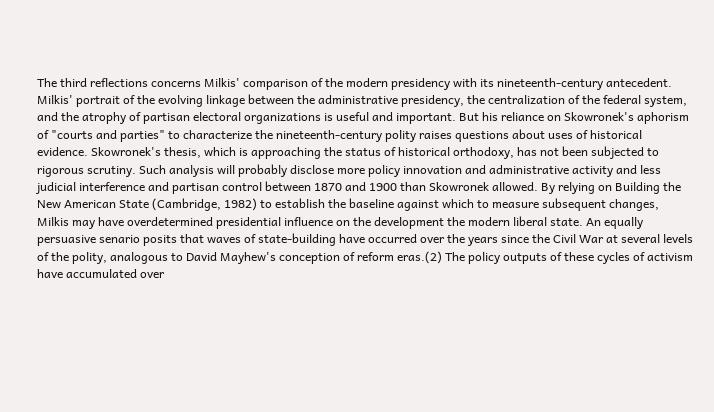The third reflections concerns Milkis' comparison of the modern presidency with its nineteenth-century antecedent. Milkis' portrait of the evolving linkage between the administrative presidency, the centralization of the federal system, and the atrophy of partisan electoral organizations is useful and important. But his reliance on Skowronek's aphorism of "courts and parties" to characterize the nineteenth-century polity raises questions about uses of historical evidence. Skowronek's thesis, which is approaching the status of historical orthodoxy, has not been subjected to rigorous scrutiny. Such analysis will probably disclose more policy innovation and administrative activity and less judicial interference and partisan control between 1870 and 1900 than Skowronek allowed. By relying on Building the New American State (Cambridge, 1982) to establish the baseline against which to measure subsequent changes, Milkis may have overdetermined presidential influence on the development the modern liberal state. An equally persuasive senario posits that waves of state-building have occurred over the years since the Civil War at several levels of the polity, analogous to David Mayhew's conception of reform eras.(2) The policy outputs of these cycles of activism have accumulated over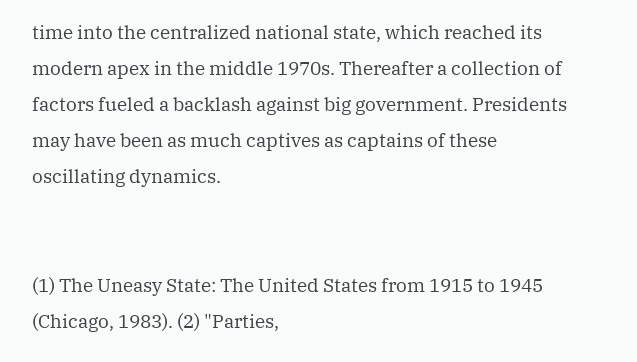time into the centralized national state, which reached its modern apex in the middle 1970s. Thereafter a collection of factors fueled a backlash against big government. Presidents may have been as much captives as captains of these oscillating dynamics.


(1) The Uneasy State: The United States from 1915 to 1945 (Chicago, 1983). (2) "Parties,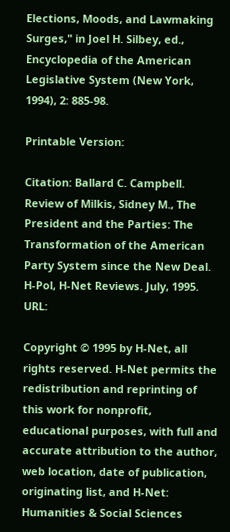Elections, Moods, and Lawmaking Surges," in Joel H. Silbey, ed., Encyclopedia of the American Legislative System (New York, 1994), 2: 885-98.

Printable Version:

Citation: Ballard C. Campbell. Review of Milkis, Sidney M., The President and the Parties: The Transformation of the American Party System since the New Deal. H-Pol, H-Net Reviews. July, 1995. URL:

Copyright © 1995 by H-Net, all rights reserved. H-Net permits the redistribution and reprinting of this work for nonprofit, educational purposes, with full and accurate attribution to the author, web location, date of publication, originating list, and H-Net: Humanities & Social Sciences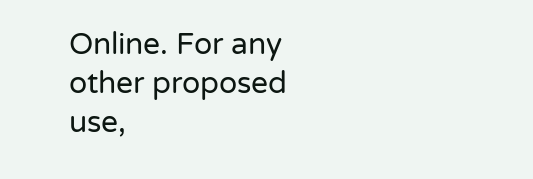Online. For any other proposed use,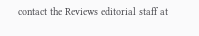contact the Reviews editorial staff at